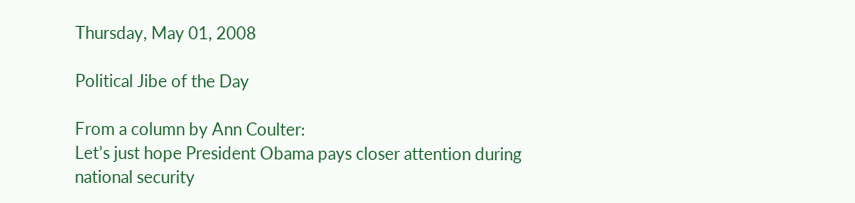Thursday, May 01, 2008

Political Jibe of the Day

From a column by Ann Coulter:
Let’s just hope President Obama pays closer attention during national security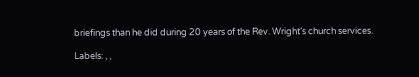briefings than he did during 20 years of the Rev. Wright’s church services.

Labels: , ,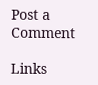Post a Comment

Links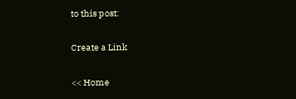to this post:

Create a Link

<< Home